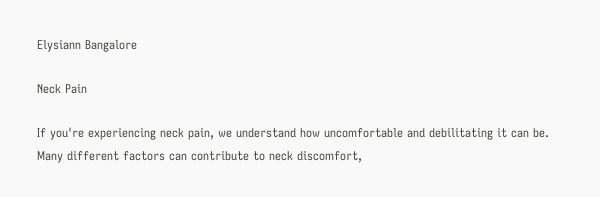Elysiann Bangalore

Neck Pain

If you're experiencing neck pain, we understand how uncomfortable and debilitating it can be. Many different factors can contribute to neck discomfort,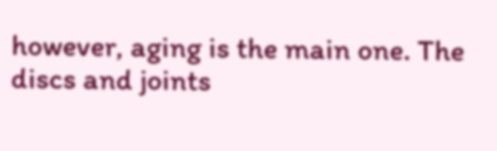however, aging is the main one. The discs and joints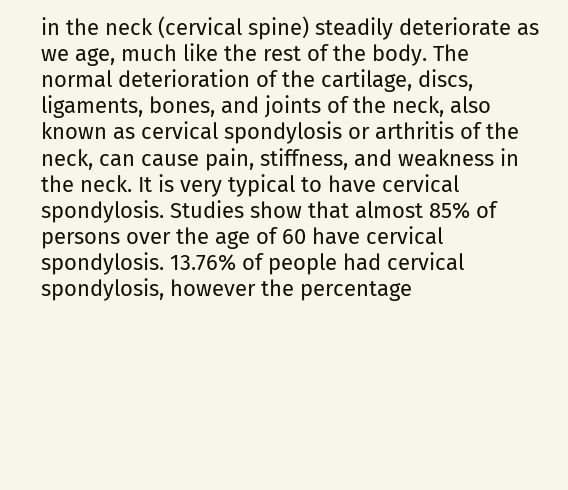in the neck (cervical spine) steadily deteriorate as we age, much like the rest of the body. The normal deterioration of the cartilage, discs, ligaments, bones, and joints of the neck, also known as cervical spondylosis or arthritis of the neck, can cause pain, stiffness, and weakness in the neck. It is very typical to have cervical spondylosis. Studies show that almost 85% of persons over the age of 60 have cervical spondylosis. 13.76% of people had cervical spondylosis, however the percentage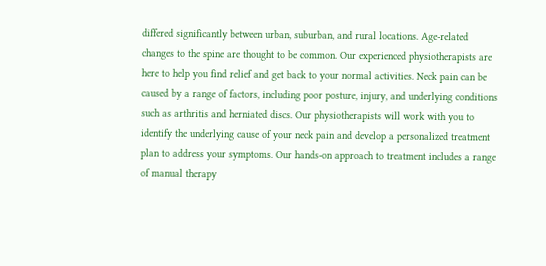differed significantly between urban, suburban, and rural locations. Age-related changes to the spine are thought to be common. Our experienced physiotherapists are here to help you find relief and get back to your normal activities. Neck pain can be caused by a range of factors, including poor posture, injury, and underlying conditions such as arthritis and herniated discs. Our physiotherapists will work with you to identify the underlying cause of your neck pain and develop a personalized treatment plan to address your symptoms. Our hands-on approach to treatment includes a range of manual therapy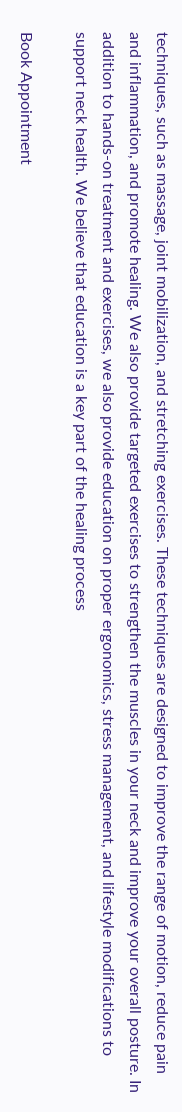techniques, such as massage, joint mobilization, and stretching exercises. These techniques are designed to improve the range of motion, reduce pain and inflammation, and promote healing. We also provide targeted exercises to strengthen the muscles in your neck and improve your overall posture. In addition to hands-on treatment and exercises, we also provide education on proper ergonomics, stress management, and lifestyle modifications to support neck health. We believe that education is a key part of the healing process

Book Appointment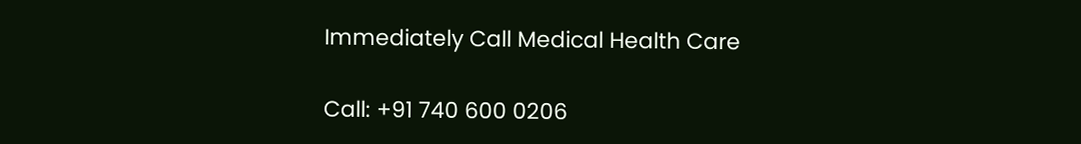Immediately Call Medical Health Care

Call: +91 740 600 0206